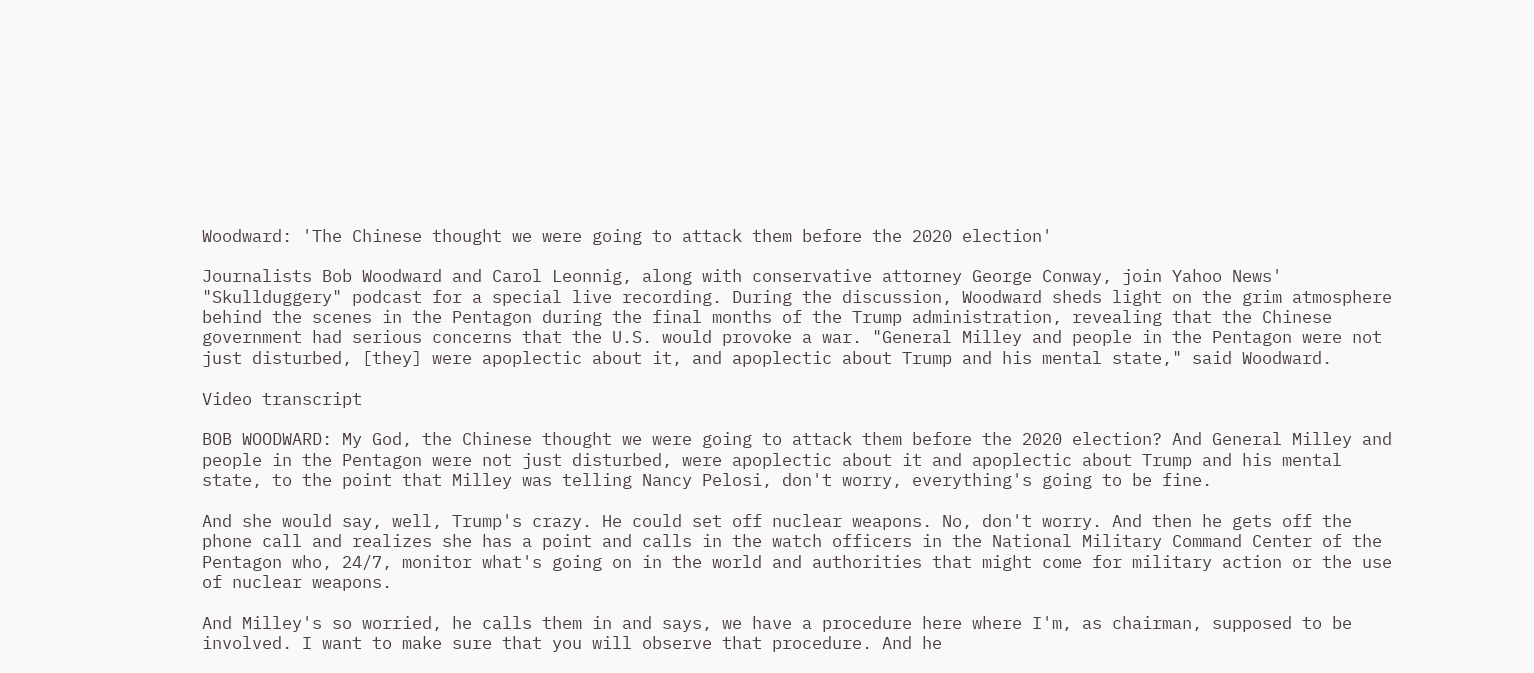Woodward: 'The Chinese thought we were going to attack them before the 2020 election'

Journalists Bob Woodward and Carol Leonnig, along with conservative attorney George Conway, join Yahoo News' "Skullduggery" podcast for a special live recording. During the discussion, Woodward sheds light on the grim atmosphere behind the scenes in the Pentagon during the final months of the Trump administration, revealing that the Chinese government had serious concerns that the U.S. would provoke a war. "General Milley and people in the Pentagon were not just disturbed, [they] were apoplectic about it, and apoplectic about Trump and his mental state," said Woodward.

Video transcript

BOB WOODWARD: My God, the Chinese thought we were going to attack them before the 2020 election? And General Milley and people in the Pentagon were not just disturbed, were apoplectic about it and apoplectic about Trump and his mental state, to the point that Milley was telling Nancy Pelosi, don't worry, everything's going to be fine.

And she would say, well, Trump's crazy. He could set off nuclear weapons. No, don't worry. And then he gets off the phone call and realizes she has a point and calls in the watch officers in the National Military Command Center of the Pentagon who, 24/7, monitor what's going on in the world and authorities that might come for military action or the use of nuclear weapons.

And Milley's so worried, he calls them in and says, we have a procedure here where I'm, as chairman, supposed to be involved. I want to make sure that you will observe that procedure. And he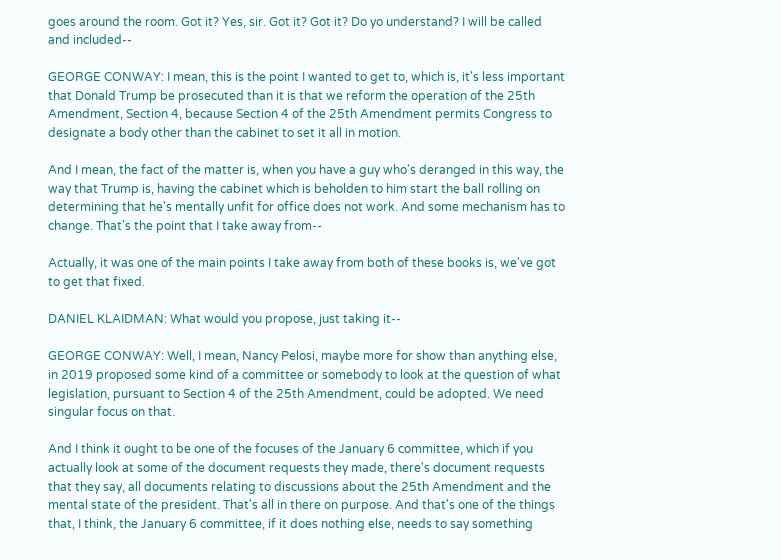goes around the room. Got it? Yes, sir. Got it? Got it? Do yo understand? I will be called and included--

GEORGE CONWAY: I mean, this is the point I wanted to get to, which is, it's less important that Donald Trump be prosecuted than it is that we reform the operation of the 25th Amendment, Section 4, because Section 4 of the 25th Amendment permits Congress to designate a body other than the cabinet to set it all in motion.

And I mean, the fact of the matter is, when you have a guy who's deranged in this way, the way that Trump is, having the cabinet which is beholden to him start the ball rolling on determining that he's mentally unfit for office does not work. And some mechanism has to change. That's the point that I take away from--

Actually, it was one of the main points I take away from both of these books is, we've got to get that fixed.

DANIEL KLAIDMAN: What would you propose, just taking it--

GEORGE CONWAY: Well, I mean, Nancy Pelosi, maybe more for show than anything else, in 2019 proposed some kind of a committee or somebody to look at the question of what legislation, pursuant to Section 4 of the 25th Amendment, could be adopted. We need singular focus on that.

And I think it ought to be one of the focuses of the January 6 committee, which if you actually look at some of the document requests they made, there's document requests that they say, all documents relating to discussions about the 25th Amendment and the mental state of the president. That's all in there on purpose. And that's one of the things that, I think, the January 6 committee, if it does nothing else, needs to say something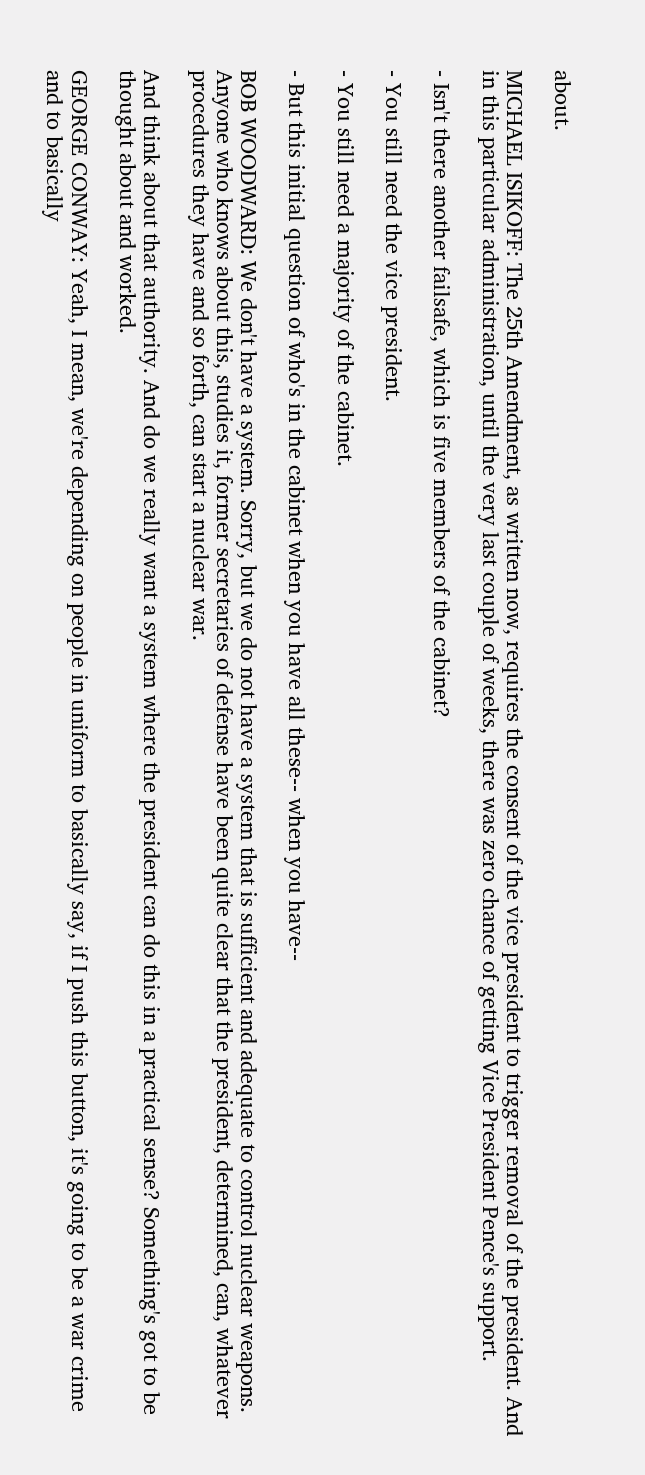about.

MICHAEL ISIKOFF: The 25th Amendment, as written now, requires the consent of the vice president to trigger removal of the president. And in this particular administration, until the very last couple of weeks, there was zero chance of getting Vice President Pence's support.

- Isn't there another failsafe, which is five members of the cabinet?

- You still need the vice president.

- You still need a majority of the cabinet.

- But this initial question of who's in the cabinet when you have all these-- when you have--

BOB WOODWARD: We don't have a system. Sorry, but we do not have a system that is sufficient and adequate to control nuclear weapons. Anyone who knows about this, studies it, former secretaries of defense have been quite clear that the president, determined, can, whatever procedures they have and so forth, can start a nuclear war.

And think about that authority. And do we really want a system where the president can do this in a practical sense? Something's got to be thought about and worked.

GEORGE CONWAY: Yeah, I mean, we're depending on people in uniform to basically say, if I push this button, it's going to be a war crime and to basically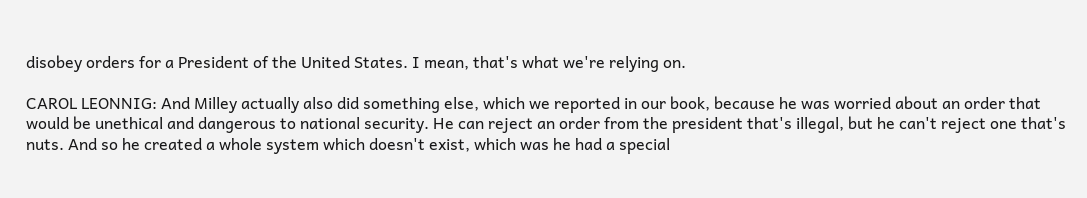disobey orders for a President of the United States. I mean, that's what we're relying on.

CAROL LEONNIG: And Milley actually also did something else, which we reported in our book, because he was worried about an order that would be unethical and dangerous to national security. He can reject an order from the president that's illegal, but he can't reject one that's nuts. And so he created a whole system which doesn't exist, which was he had a special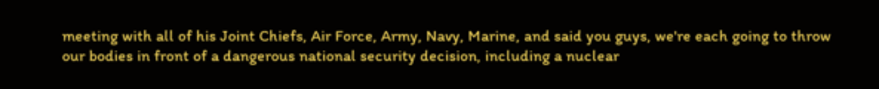meeting with all of his Joint Chiefs, Air Force, Army, Navy, Marine, and said you guys, we're each going to throw our bodies in front of a dangerous national security decision, including a nuclear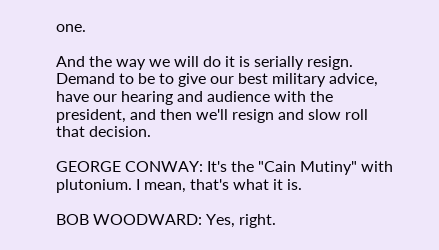one.

And the way we will do it is serially resign. Demand to be to give our best military advice, have our hearing and audience with the president, and then we'll resign and slow roll that decision.

GEORGE CONWAY: It's the "Cain Mutiny" with plutonium. I mean, that's what it is.

BOB WOODWARD: Yes, right.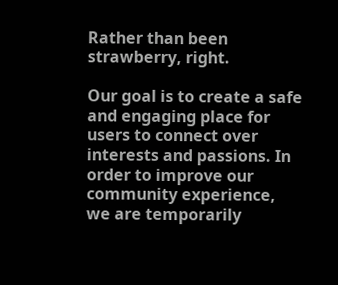Rather than been strawberry, right.

Our goal is to create a safe and engaging place for users to connect over interests and passions. In order to improve our community experience, we are temporarily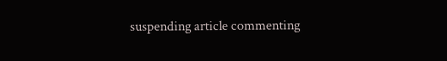suspending article commenting